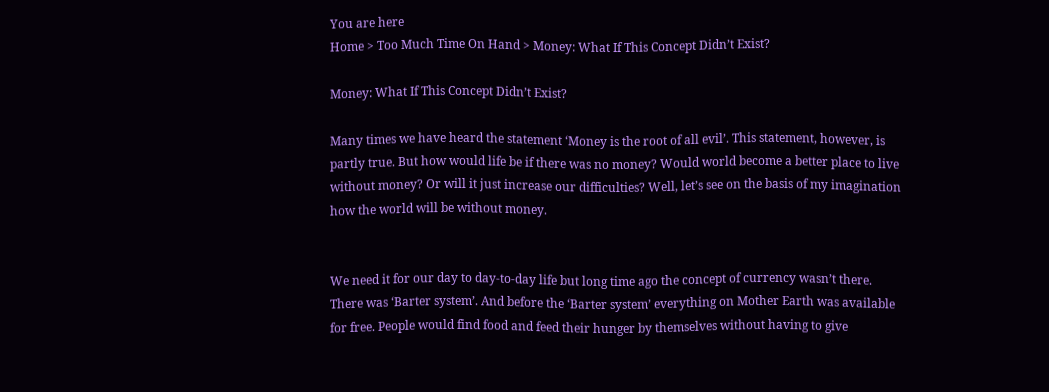You are here
Home > Too Much Time On Hand > Money: What If This Concept Didn’t Exist?

Money: What If This Concept Didn’t Exist?

Many times we have heard the statement ‘Money is the root of all evil’. This statement, however, is partly true. But how would life be if there was no money? Would world become a better place to live without money? Or will it just increase our difficulties? Well, let’s see on the basis of my imagination how the world will be without money.


We need it for our day to day-to-day life but long time ago the concept of currency wasn’t there. There was ‘Barter system’. And before the ‘Barter system’ everything on Mother Earth was available for free. People would find food and feed their hunger by themselves without having to give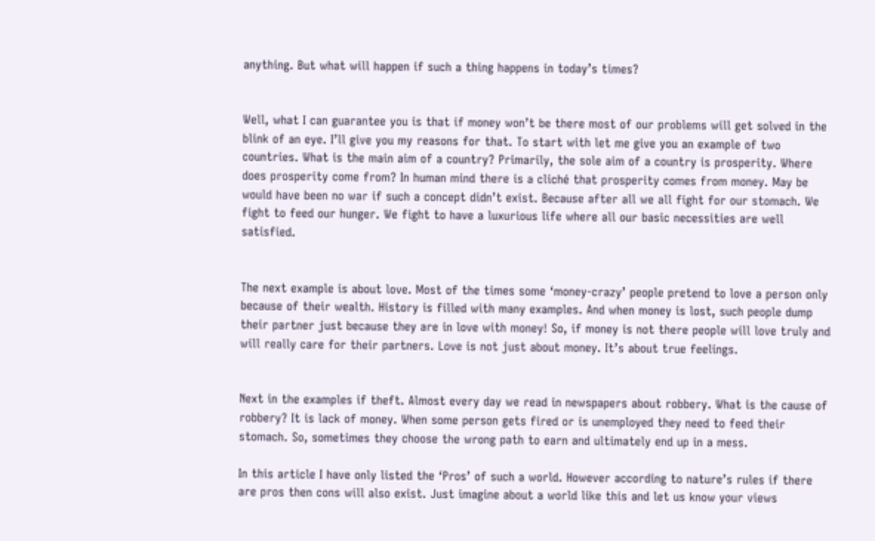anything. But what will happen if such a thing happens in today’s times?


Well, what I can guarantee you is that if money won’t be there most of our problems will get solved in the blink of an eye. I’ll give you my reasons for that. To start with let me give you an example of two countries. What is the main aim of a country? Primarily, the sole aim of a country is prosperity. Where does prosperity come from? In human mind there is a cliché that prosperity comes from money. May be would have been no war if such a concept didn’t exist. Because after all we all fight for our stomach. We fight to feed our hunger. We fight to have a luxurious life where all our basic necessities are well satisfied.


The next example is about love. Most of the times some ‘money-crazy’ people pretend to love a person only because of their wealth. History is filled with many examples. And when money is lost, such people dump their partner just because they are in love with money! So, if money is not there people will love truly and will really care for their partners. Love is not just about money. It’s about true feelings.


Next in the examples if theft. Almost every day we read in newspapers about robbery. What is the cause of robbery? It is lack of money. When some person gets fired or is unemployed they need to feed their stomach. So, sometimes they choose the wrong path to earn and ultimately end up in a mess.

In this article I have only listed the ‘Pros’ of such a world. However according to nature’s rules if there are pros then cons will also exist. Just imagine about a world like this and let us know your views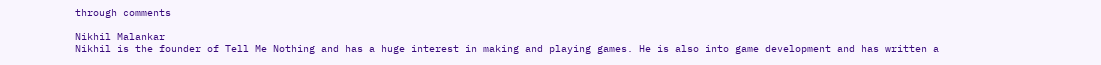through comments

Nikhil Malankar
Nikhil is the founder of Tell Me Nothing and has a huge interest in making and playing games. He is also into game development and has written a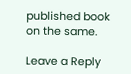published book on the same.

Leave a Reply